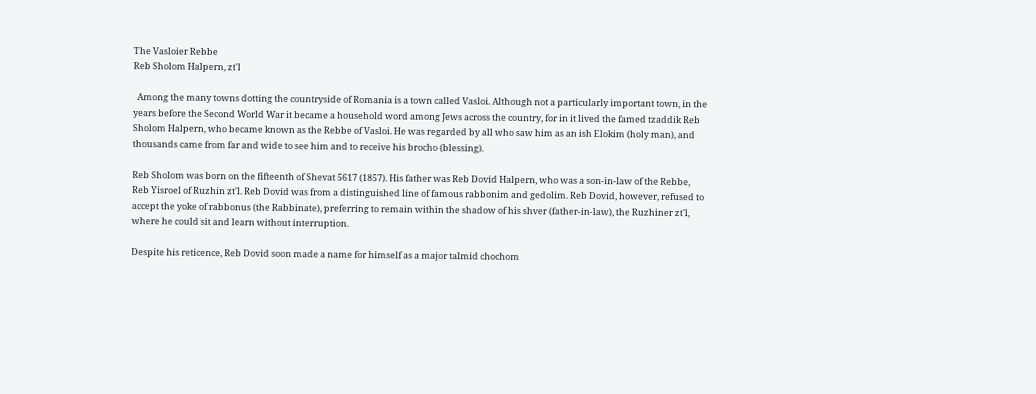The Vasloier Rebbe
Reb Sholom Halpern, zt'l

  Among the many towns dotting the countryside of Romania is a town called Vasloi. Although not a particularly important town, in the years before the Second World War it became a household word among Jews across the country, for in it lived the famed tzaddik Reb Sholom Halpern, who became known as the Rebbe of Vasloi. He was regarded by all who saw him as an ish Elokim (holy man), and thousands came from far and wide to see him and to receive his brocho (blessing).

Reb Sholom was born on the fifteenth of Shevat 5617 (1857). His father was Reb Dovid Halpern, who was a son-in-law of the Rebbe, Reb Yisroel of Ruzhin zt'l. Reb Dovid was from a distinguished line of famous rabbonim and gedolim. Reb Dovid, however, refused to accept the yoke of rabbonus (the Rabbinate), preferring to remain within the shadow of his shver (father-in-law), the Ruzhiner zt'l, where he could sit and learn without interruption.

Despite his reticence, Reb Dovid soon made a name for himself as a major talmid chochom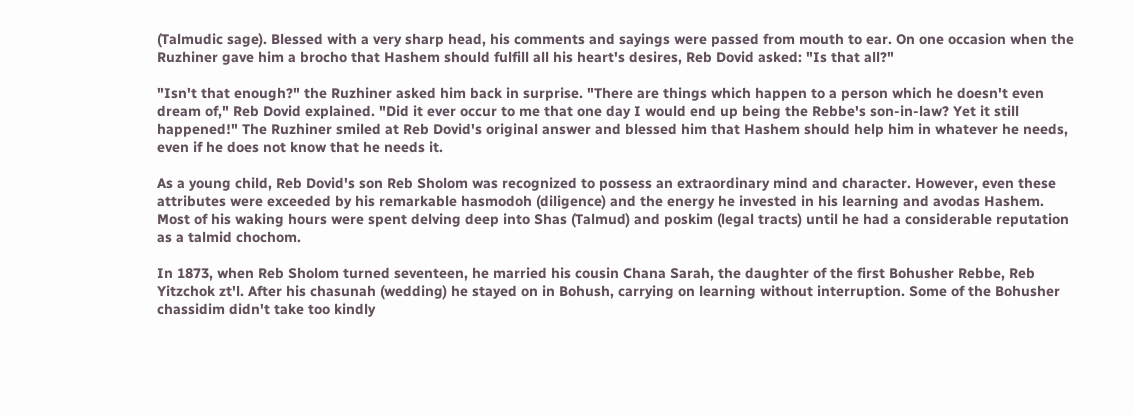(Talmudic sage). Blessed with a very sharp head, his comments and sayings were passed from mouth to ear. On one occasion when the Ruzhiner gave him a brocho that Hashem should fulfill all his heart's desires, Reb Dovid asked: "Is that all?"

"Isn't that enough?" the Ruzhiner asked him back in surprise. "There are things which happen to a person which he doesn't even dream of," Reb Dovid explained. "Did it ever occur to me that one day I would end up being the Rebbe's son-in-law? Yet it still happened!" The Ruzhiner smiled at Reb Dovid's original answer and blessed him that Hashem should help him in whatever he needs, even if he does not know that he needs it.

As a young child, Reb Dovid's son Reb Sholom was recognized to possess an extraordinary mind and character. However, even these attributes were exceeded by his remarkable hasmodoh (diligence) and the energy he invested in his learning and avodas Hashem. Most of his waking hours were spent delving deep into Shas (Talmud) and poskim (legal tracts) until he had a considerable reputation as a talmid chochom.

In 1873, when Reb Sholom turned seventeen, he married his cousin Chana Sarah, the daughter of the first Bohusher Rebbe, Reb Yitzchok zt'l. After his chasunah (wedding) he stayed on in Bohush, carrying on learning without interruption. Some of the Bohusher chassidim didn't take too kindly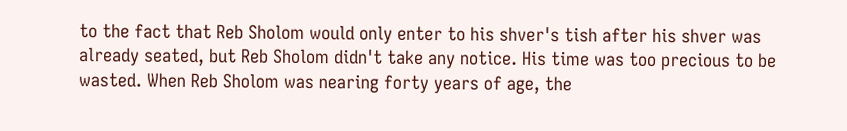to the fact that Reb Sholom would only enter to his shver's tish after his shver was already seated, but Reb Sholom didn't take any notice. His time was too precious to be wasted. When Reb Sholom was nearing forty years of age, the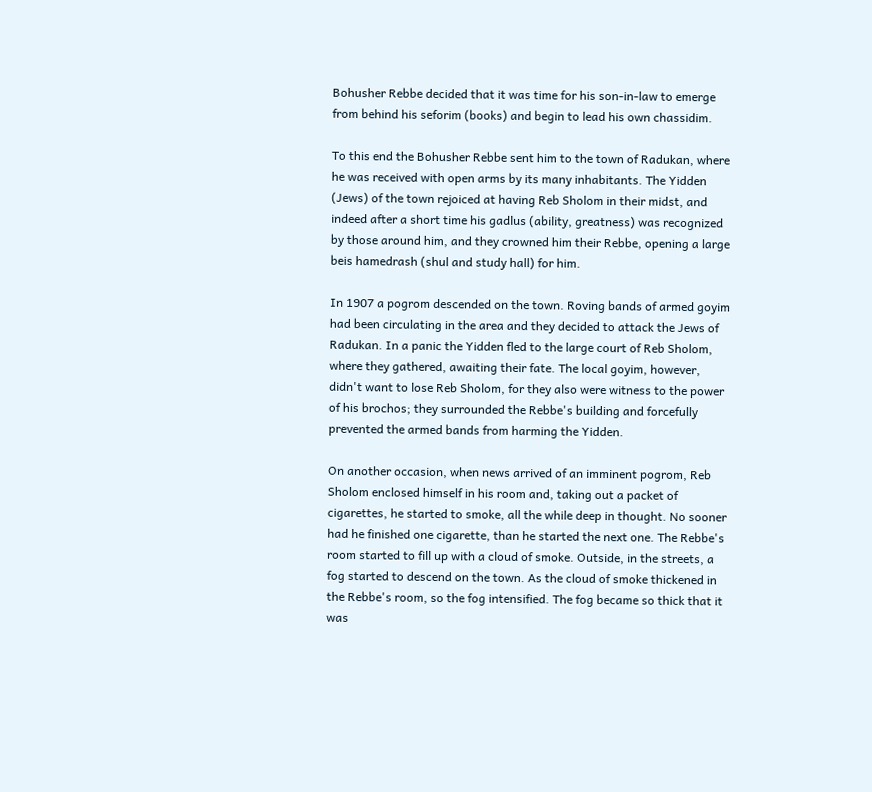Bohusher Rebbe decided that it was time for his son-in-law to emerge from behind his seforim (books) and begin to lead his own chassidim.

To this end the Bohusher Rebbe sent him to the town of Radukan, where he was received with open arms by its many inhabitants. The Yidden (Jews) of the town rejoiced at having Reb Sholom in their midst, and indeed after a short time his gadlus (ability, greatness) was recognized by those around him, and they crowned him their Rebbe, opening a large beis hamedrash (shul and study hall) for him.

In 1907 a pogrom descended on the town. Roving bands of armed goyim had been circulating in the area and they decided to attack the Jews of Radukan. In a panic the Yidden fled to the large court of Reb Sholom, where they gathered, awaiting their fate. The local goyim, however, didn't want to lose Reb Sholom, for they also were witness to the power of his brochos; they surrounded the Rebbe's building and forcefully prevented the armed bands from harming the Yidden.

On another occasion, when news arrived of an imminent pogrom, Reb Sholom enclosed himself in his room and, taking out a packet of cigarettes, he started to smoke, all the while deep in thought. No sooner had he finished one cigarette, than he started the next one. The Rebbe's room started to fill up with a cloud of smoke. Outside, in the streets, a fog started to descend on the town. As the cloud of smoke thickened in the Rebbe's room, so the fog intensified. The fog became so thick that it was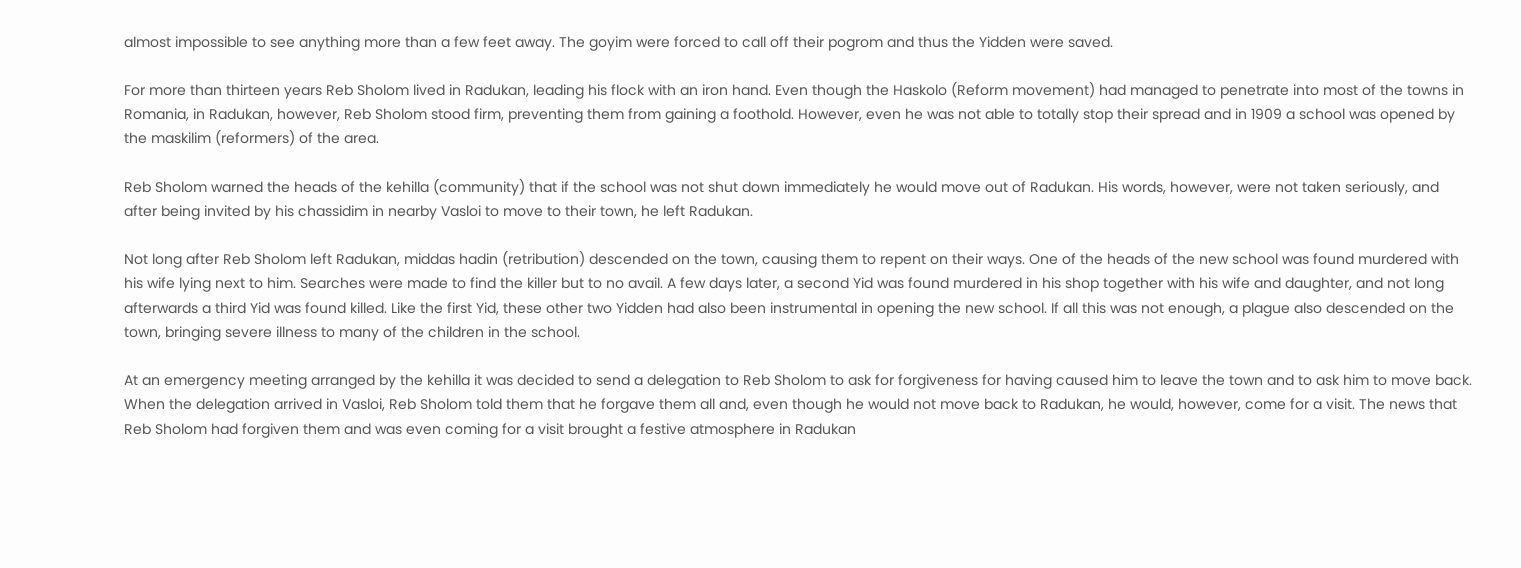almost impossible to see anything more than a few feet away. The goyim were forced to call off their pogrom and thus the Yidden were saved.

For more than thirteen years Reb Sholom lived in Radukan, leading his flock with an iron hand. Even though the Haskolo (Reform movement) had managed to penetrate into most of the towns in Romania, in Radukan, however, Reb Sholom stood firm, preventing them from gaining a foothold. However, even he was not able to totally stop their spread and in 1909 a school was opened by the maskilim (reformers) of the area.

Reb Sholom warned the heads of the kehilla (community) that if the school was not shut down immediately he would move out of Radukan. His words, however, were not taken seriously, and after being invited by his chassidim in nearby Vasloi to move to their town, he left Radukan.

Not long after Reb Sholom left Radukan, middas hadin (retribution) descended on the town, causing them to repent on their ways. One of the heads of the new school was found murdered with his wife lying next to him. Searches were made to find the killer but to no avail. A few days later, a second Yid was found murdered in his shop together with his wife and daughter, and not long afterwards a third Yid was found killed. Like the first Yid, these other two Yidden had also been instrumental in opening the new school. If all this was not enough, a plague also descended on the town, bringing severe illness to many of the children in the school.

At an emergency meeting arranged by the kehilla it was decided to send a delegation to Reb Sholom to ask for forgiveness for having caused him to leave the town and to ask him to move back. When the delegation arrived in Vasloi, Reb Sholom told them that he forgave them all and, even though he would not move back to Radukan, he would, however, come for a visit. The news that Reb Sholom had forgiven them and was even coming for a visit brought a festive atmosphere in Radukan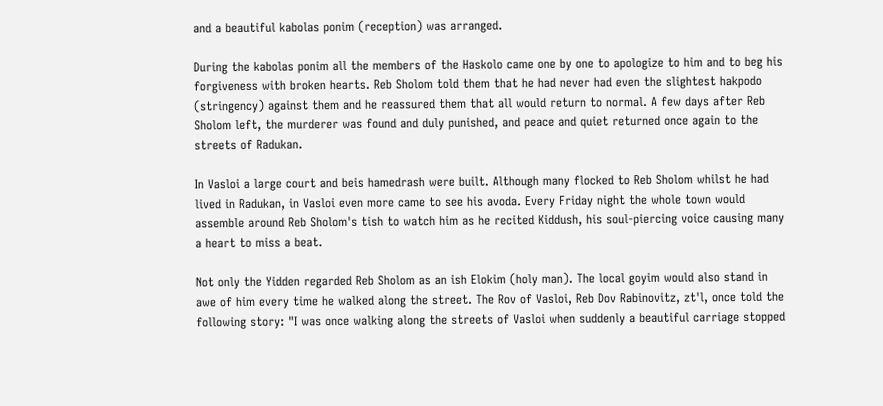and a beautiful kabolas ponim (reception) was arranged.

During the kabolas ponim all the members of the Haskolo came one by one to apologize to him and to beg his forgiveness with broken hearts. Reb Sholom told them that he had never had even the slightest hakpodo (stringency) against them and he reassured them that all would return to normal. A few days after Reb Sholom left, the murderer was found and duly punished, and peace and quiet returned once again to the streets of Radukan.

In Vasloi a large court and beis hamedrash were built. Although many flocked to Reb Sholom whilst he had lived in Radukan, in Vasloi even more came to see his avoda. Every Friday night the whole town would assemble around Reb Sholom's tish to watch him as he recited Kiddush, his soul-piercing voice causing many a heart to miss a beat.

Not only the Yidden regarded Reb Sholom as an ish Elokim (holy man). The local goyim would also stand in awe of him every time he walked along the street. The Rov of Vasloi, Reb Dov Rabinovitz, zt'l, once told the following story: "I was once walking along the streets of Vasloi when suddenly a beautiful carriage stopped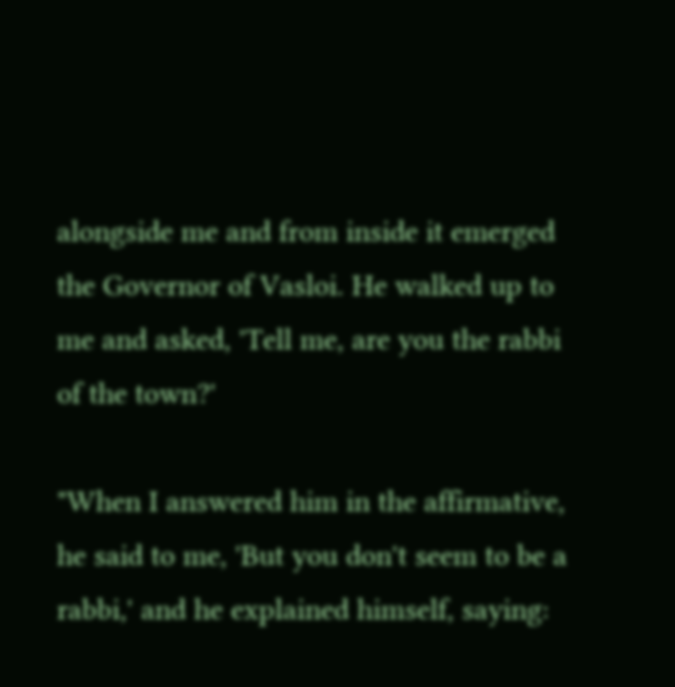alongside me and from inside it emerged the Governor of Vasloi. He walked up to me and asked, 'Tell me, are you the rabbi of the town?'

"When I answered him in the affirmative, he said to me, 'But you don't seem to be a rabbi,' and he explained himself, saying: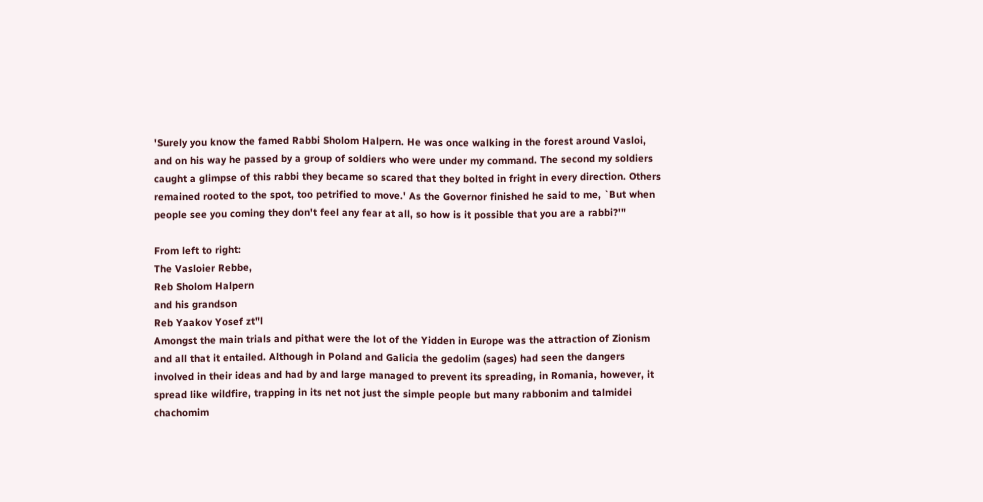'Surely you know the famed Rabbi Sholom Halpern. He was once walking in the forest around Vasloi, and on his way he passed by a group of soldiers who were under my command. The second my soldiers caught a glimpse of this rabbi they became so scared that they bolted in fright in every direction. Others remained rooted to the spot, too petrified to move.' As the Governor finished he said to me, `But when people see you coming they don't feel any fear at all, so how is it possible that you are a rabbi?'"

From left to right:
The Vasloier Rebbe,
Reb Sholom Halpern
and his grandson
Reb Yaakov Yosef zt"l
Amongst the main trials and pithat were the lot of the Yidden in Europe was the attraction of Zionism and all that it entailed. Although in Poland and Galicia the gedolim (sages) had seen the dangers involved in their ideas and had by and large managed to prevent its spreading, in Romania, however, it spread like wildfire, trapping in its net not just the simple people but many rabbonim and talmidei chachomim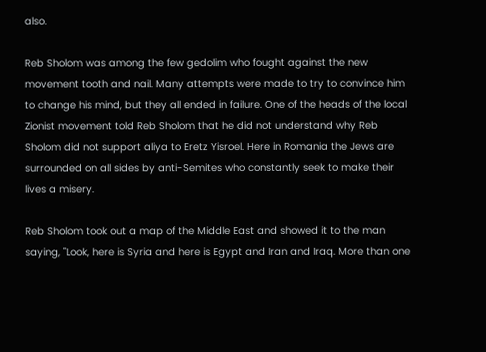also.

Reb Sholom was among the few gedolim who fought against the new movement tooth and nail. Many attempts were made to try to convince him to change his mind, but they all ended in failure. One of the heads of the local Zionist movement told Reb Sholom that he did not understand why Reb Sholom did not support aliya to Eretz Yisroel. Here in Romania the Jews are surrounded on all sides by anti-Semites who constantly seek to make their lives a misery.

Reb Sholom took out a map of the Middle East and showed it to the man saying, "Look, here is Syria and here is Egypt and Iran and Iraq. More than one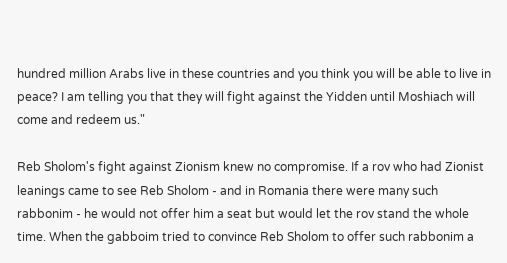hundred million Arabs live in these countries and you think you will be able to live in peace? I am telling you that they will fight against the Yidden until Moshiach will come and redeem us."

Reb Sholom's fight against Zionism knew no compromise. If a rov who had Zionist leanings came to see Reb Sholom - and in Romania there were many such rabbonim - he would not offer him a seat but would let the rov stand the whole time. When the gabboim tried to convince Reb Sholom to offer such rabbonim a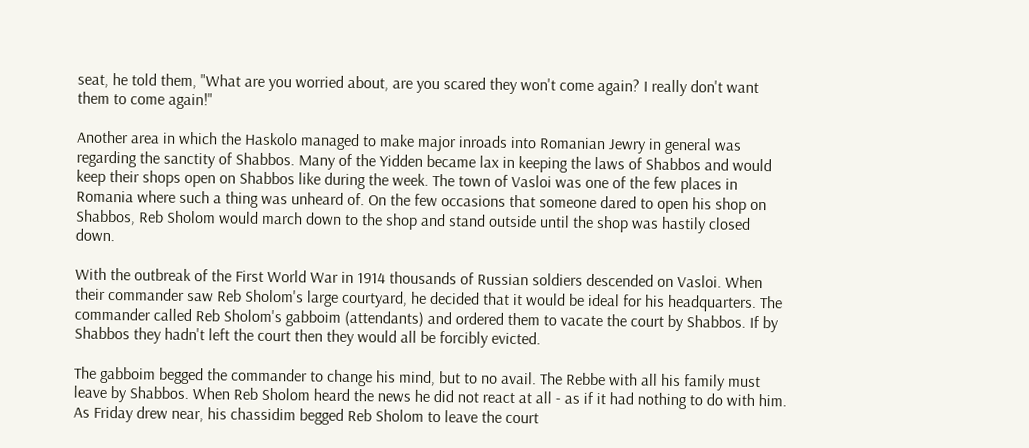seat, he told them, "What are you worried about, are you scared they won't come again? I really don't want them to come again!"

Another area in which the Haskolo managed to make major inroads into Romanian Jewry in general was regarding the sanctity of Shabbos. Many of the Yidden became lax in keeping the laws of Shabbos and would keep their shops open on Shabbos like during the week. The town of Vasloi was one of the few places in Romania where such a thing was unheard of. On the few occasions that someone dared to open his shop on Shabbos, Reb Sholom would march down to the shop and stand outside until the shop was hastily closed down.

With the outbreak of the First World War in 1914 thousands of Russian soldiers descended on Vasloi. When their commander saw Reb Sholom's large courtyard, he decided that it would be ideal for his headquarters. The commander called Reb Sholom's gabboim (attendants) and ordered them to vacate the court by Shabbos. If by Shabbos they hadn't left the court then they would all be forcibly evicted.

The gabboim begged the commander to change his mind, but to no avail. The Rebbe with all his family must leave by Shabbos. When Reb Sholom heard the news he did not react at all - as if it had nothing to do with him. As Friday drew near, his chassidim begged Reb Sholom to leave the court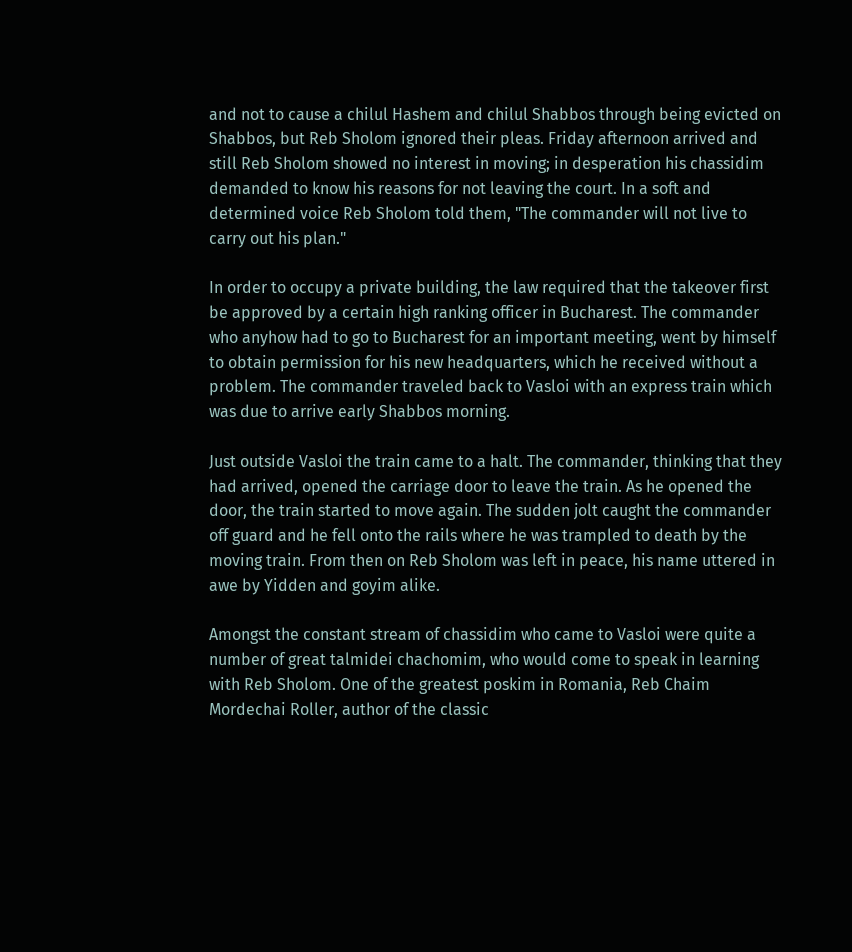and not to cause a chilul Hashem and chilul Shabbos through being evicted on Shabbos, but Reb Sholom ignored their pleas. Friday afternoon arrived and still Reb Sholom showed no interest in moving; in desperation his chassidim demanded to know his reasons for not leaving the court. In a soft and determined voice Reb Sholom told them, "The commander will not live to carry out his plan."

In order to occupy a private building, the law required that the takeover first be approved by a certain high ranking officer in Bucharest. The commander who anyhow had to go to Bucharest for an important meeting, went by himself to obtain permission for his new headquarters, which he received without a problem. The commander traveled back to Vasloi with an express train which was due to arrive early Shabbos morning.

Just outside Vasloi the train came to a halt. The commander, thinking that they had arrived, opened the carriage door to leave the train. As he opened the door, the train started to move again. The sudden jolt caught the commander off guard and he fell onto the rails where he was trampled to death by the moving train. From then on Reb Sholom was left in peace, his name uttered in awe by Yidden and goyim alike.

Amongst the constant stream of chassidim who came to Vasloi were quite a number of great talmidei chachomim, who would come to speak in learning with Reb Sholom. One of the greatest poskim in Romania, Reb Chaim Mordechai Roller, author of the classic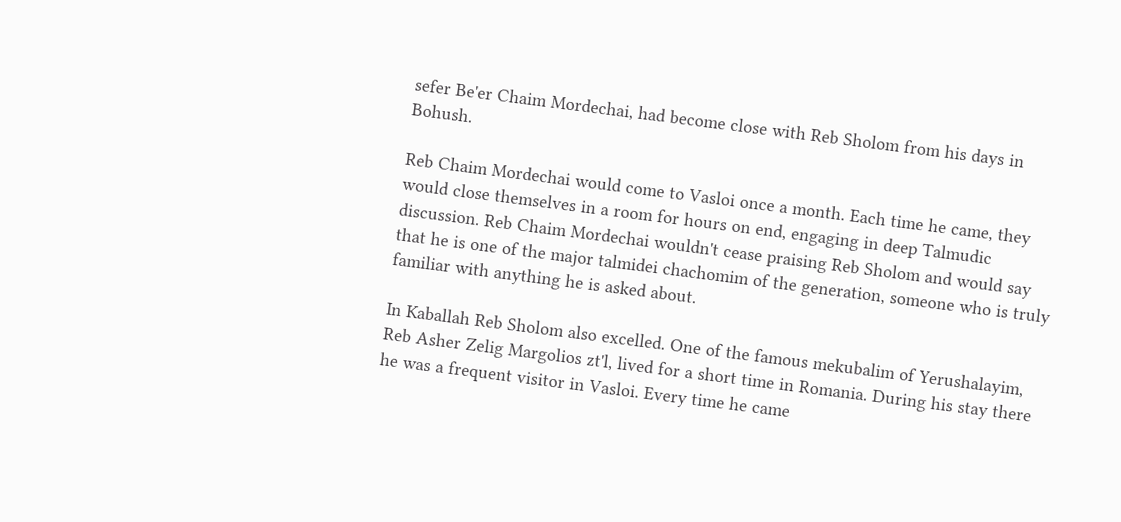sefer Be'er Chaim Mordechai, had become close with Reb Sholom from his days in Bohush.

Reb Chaim Mordechai would come to Vasloi once a month. Each time he came, they would close themselves in a room for hours on end, engaging in deep Talmudic discussion. Reb Chaim Mordechai wouldn't cease praising Reb Sholom and would say that he is one of the major talmidei chachomim of the generation, someone who is truly familiar with anything he is asked about.

In Kaballah Reb Sholom also excelled. One of the famous mekubalim of Yerushalayim, Reb Asher Zelig Margolios zt'l, lived for a short time in Romania. During his stay there he was a frequent visitor in Vasloi. Every time he came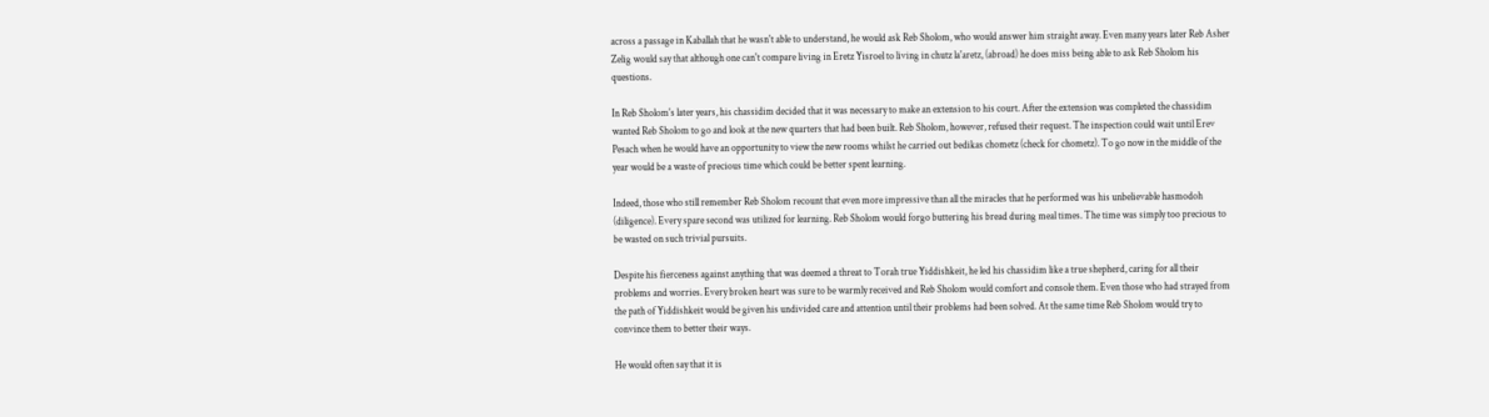across a passage in Kaballah that he wasn't able to understand, he would ask Reb Sholom, who would answer him straight away. Even many years later Reb Asher Zelig would say that although one can't compare living in Eretz Yisroel to living in chutz la'aretz, (abroad) he does miss being able to ask Reb Sholom his questions.

In Reb Sholom's later years, his chassidim decided that it was necessary to make an extension to his court. After the extension was completed the chassidim wanted Reb Sholom to go and look at the new quarters that had been built. Reb Sholom, however, refused their request. The inspection could wait until Erev Pesach when he would have an opportunity to view the new rooms whilst he carried out bedikas chometz (check for chometz). To go now in the middle of the year would be a waste of precious time which could be better spent learning.

Indeed, those who still remember Reb Sholom recount that even more impressive than all the miracles that he performed was his unbelievable hasmodoh (diligence). Every spare second was utilized for learning. Reb Sholom would forgo buttering his bread during meal times. The time was simply too precious to be wasted on such trivial pursuits.

Despite his fierceness against anything that was deemed a threat to Torah true Yiddishkeit, he led his chassidim like a true shepherd, caring for all their problems and worries. Every broken heart was sure to be warmly received and Reb Sholom would comfort and console them. Even those who had strayed from the path of Yiddishkeit would be given his undivided care and attention until their problems had been solved. At the same time Reb Sholom would try to convince them to better their ways.

He would often say that it is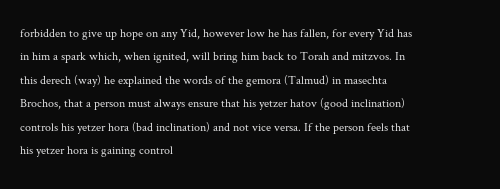forbidden to give up hope on any Yid, however low he has fallen, for every Yid has in him a spark which, when ignited, will bring him back to Torah and mitzvos. In this derech (way) he explained the words of the gemora (Talmud) in masechta Brochos, that a person must always ensure that his yetzer hatov (good inclination) controls his yetzer hora (bad inclination) and not vice versa. If the person feels that his yetzer hora is gaining control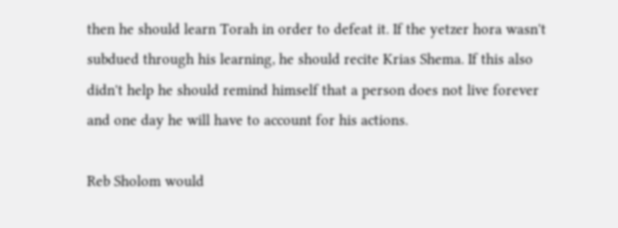then he should learn Torah in order to defeat it. If the yetzer hora wasn't subdued through his learning, he should recite Krias Shema. If this also didn't help he should remind himself that a person does not live forever and one day he will have to account for his actions.

Reb Sholom would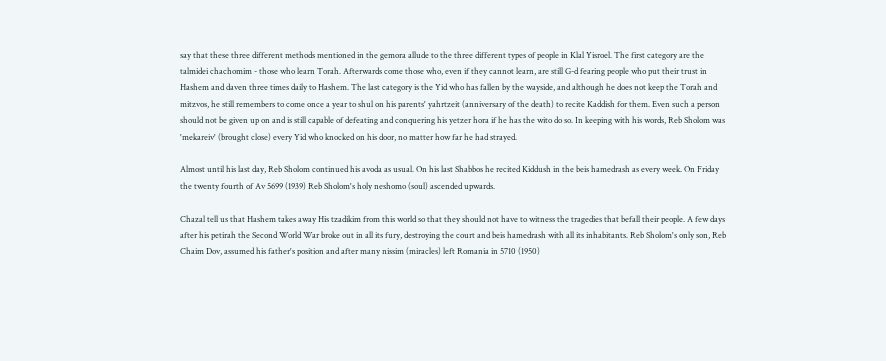say that these three different methods mentioned in the gemora allude to the three different types of people in Klal Yisroel. The first category are the talmidei chachomim - those who learn Torah. Afterwards come those who, even if they cannot learn, are still G-d fearing people who put their trust in Hashem and daven three times daily to Hashem. The last category is the Yid who has fallen by the wayside, and although he does not keep the Torah and mitzvos, he still remembers to come once a year to shul on his parents' yahrtzeit (anniversary of the death) to recite Kaddish for them. Even such a person should not be given up on and is still capable of defeating and conquering his yetzer hora if he has the wito do so. In keeping with his words, Reb Sholom was 'mekareiv' (brought close) every Yid who knocked on his door, no matter how far he had strayed.

Almost until his last day, Reb Sholom continued his avoda as usual. On his last Shabbos he recited Kiddush in the beis hamedrash as every week. On Friday the twenty fourth of Av 5699 (1939) Reb Sholom's holy neshomo (soul) ascended upwards.

Chazal tell us that Hashem takes away His tzadikim from this world so that they should not have to witness the tragedies that befall their people. A few days after his petirah the Second World War broke out in all its fury, destroying the court and beis hamedrash with all its inhabitants. Reb Sholom's only son, Reb Chaim Dov, assumed his father's position and after many nissim (miracles) left Romania in 5710 (1950)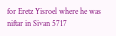for Eretz Yisroel where he was niftar in Sivan 5717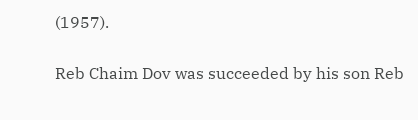(1957).

Reb Chaim Dov was succeeded by his son Reb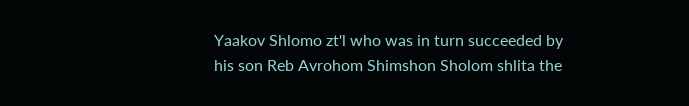Yaakov Shlomo zt'l who was in turn succeeded by his son Reb Avrohom Shimshon Sholom shlita the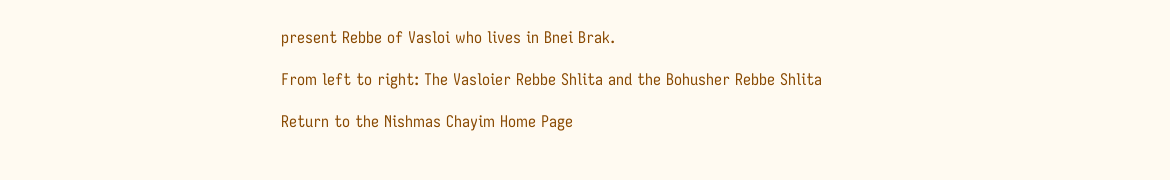present Rebbe of Vasloi who lives in Bnei Brak.

From left to right: The Vasloier Rebbe Shlita and the Bohusher Rebbe Shlita

Return to the Nishmas Chayim Home Page